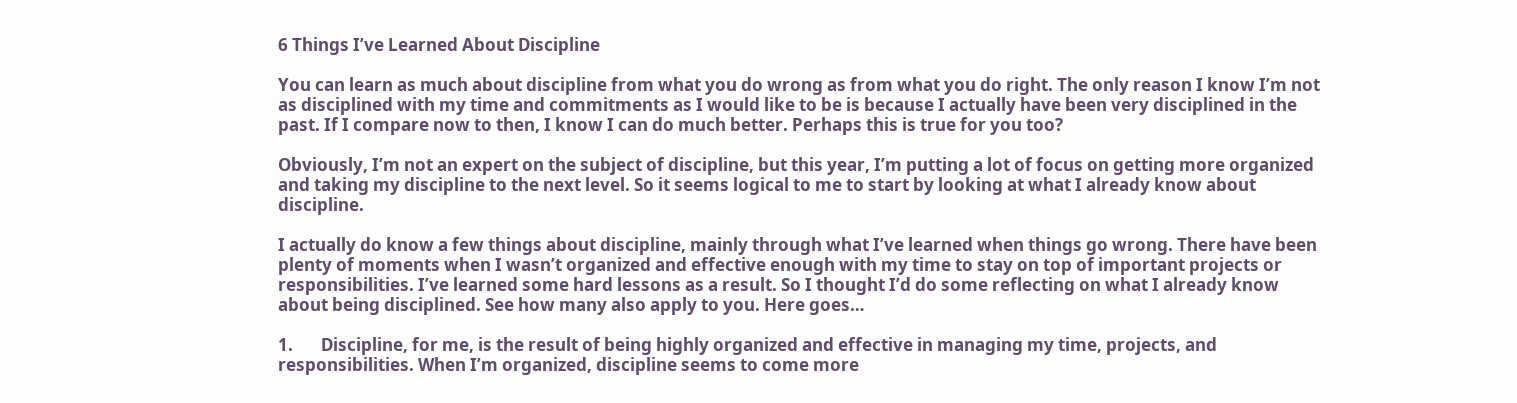6 Things I’ve Learned About Discipline

You can learn as much about discipline from what you do wrong as from what you do right. The only reason I know I’m not as disciplined with my time and commitments as I would like to be is because I actually have been very disciplined in the past. If I compare now to then, I know I can do much better. Perhaps this is true for you too?

Obviously, I’m not an expert on the subject of discipline, but this year, I’m putting a lot of focus on getting more organized and taking my discipline to the next level. So it seems logical to me to start by looking at what I already know about discipline.

I actually do know a few things about discipline, mainly through what I’ve learned when things go wrong. There have been plenty of moments when I wasn’t organized and effective enough with my time to stay on top of important projects or responsibilities. I’ve learned some hard lessons as a result. So I thought I’d do some reflecting on what I already know about being disciplined. See how many also apply to you. Here goes…

1.       Discipline, for me, is the result of being highly organized and effective in managing my time, projects, and responsibilities. When I’m organized, discipline seems to come more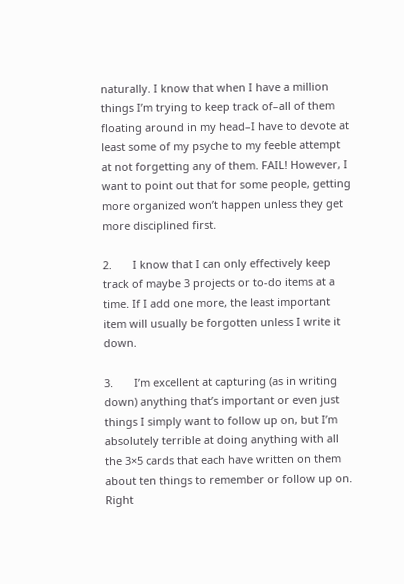naturally. I know that when I have a million things I’m trying to keep track of–all of them floating around in my head–I have to devote at least some of my psyche to my feeble attempt at not forgetting any of them. FAIL! However, I want to point out that for some people, getting more organized won’t happen unless they get more disciplined first.

2.       I know that I can only effectively keep track of maybe 3 projects or to-do items at a time. If I add one more, the least important item will usually be forgotten unless I write it down.

3.       I’m excellent at capturing (as in writing down) anything that’s important or even just things I simply want to follow up on, but I’m absolutely terrible at doing anything with all the 3×5 cards that each have written on them about ten things to remember or follow up on. Right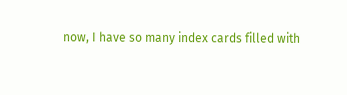now, I have so many index cards filled with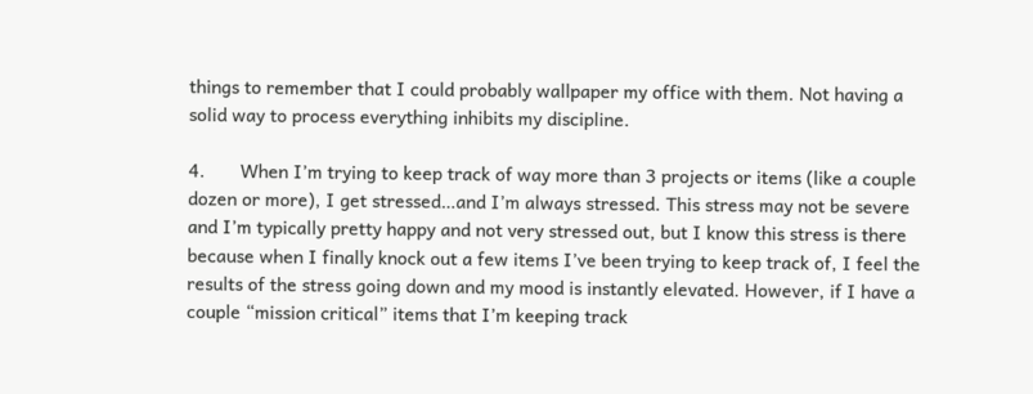things to remember that I could probably wallpaper my office with them. Not having a solid way to process everything inhibits my discipline.

4.       When I’m trying to keep track of way more than 3 projects or items (like a couple dozen or more), I get stressed…and I’m always stressed. This stress may not be severe and I’m typically pretty happy and not very stressed out, but I know this stress is there because when I finally knock out a few items I’ve been trying to keep track of, I feel the results of the stress going down and my mood is instantly elevated. However, if I have a couple “mission critical” items that I’m keeping track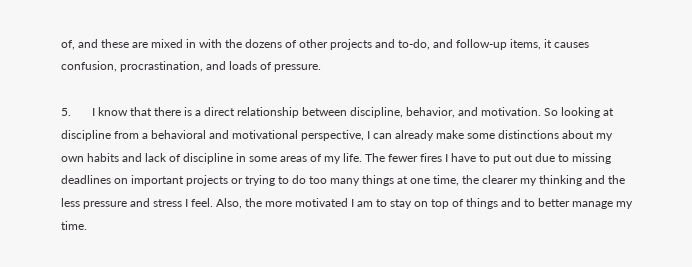of, and these are mixed in with the dozens of other projects and to-do, and follow-up items, it causes confusion, procrastination, and loads of pressure.

5.       I know that there is a direct relationship between discipline, behavior, and motivation. So looking at discipline from a behavioral and motivational perspective, I can already make some distinctions about my own habits and lack of discipline in some areas of my life. The fewer fires I have to put out due to missing deadlines on important projects or trying to do too many things at one time, the clearer my thinking and the less pressure and stress I feel. Also, the more motivated I am to stay on top of things and to better manage my time.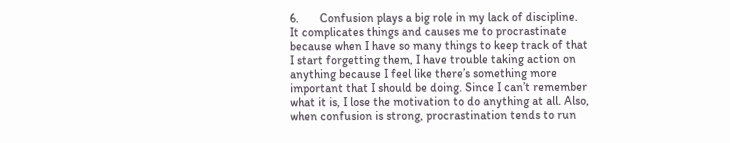6.       Confusion plays a big role in my lack of discipline. It complicates things and causes me to procrastinate because when I have so many things to keep track of that I start forgetting them, I have trouble taking action on anything because I feel like there’s something more important that I should be doing. Since I can’t remember what it is, I lose the motivation to do anything at all. Also, when confusion is strong, procrastination tends to run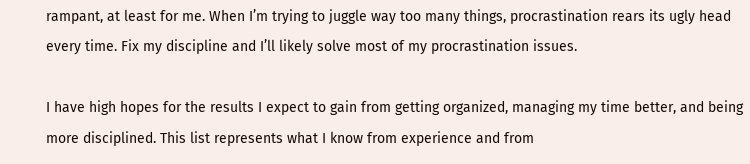rampant, at least for me. When I’m trying to juggle way too many things, procrastination rears its ugly head every time. Fix my discipline and I’ll likely solve most of my procrastination issues.

I have high hopes for the results I expect to gain from getting organized, managing my time better, and being more disciplined. This list represents what I know from experience and from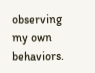observing my own behaviors.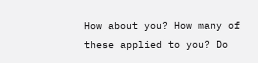How about you? How many of these applied to you? Do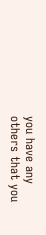you have any others that you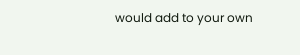would add to your own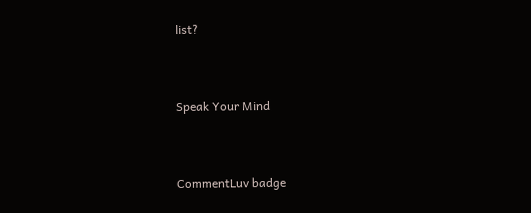list?


Speak Your Mind


CommentLuv badge